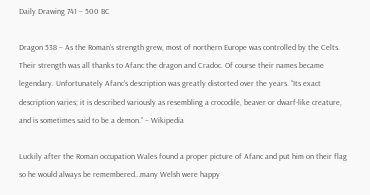Daily Drawing 741 – 500 BC

Dragon 538 – As the Roman’s strength grew, most of northern Europe was controlled by the Celts. Their strength was all thanks to Afanc the dragon and Cradoc. Of course their names became legendary. Unfortunately Afanc’s description was greatly distorted over the years. “Its exact description varies; it is described variously as resembling a crocodile, beaver or dwarf-like creature, and is sometimes said to be a demon.” – Wikipedia

Luckily after the Roman occupation Wales found a proper picture of Afanc and put him on their flag so he would always be remembered…many Welsh were happy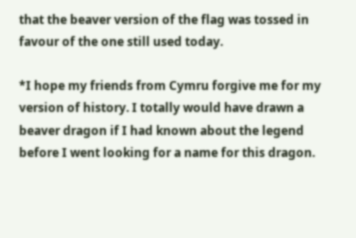that the beaver version of the flag was tossed in favour of the one still used today.

*I hope my friends from Cymru forgive me for my version of history. I totally would have drawn a beaver dragon if I had known about the legend before I went looking for a name for this dragon.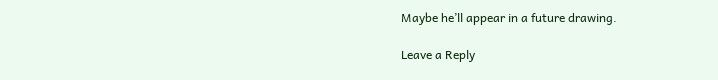Maybe he’ll appear in a future drawing.

Leave a Reply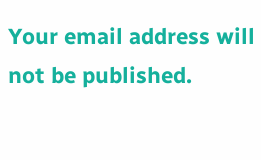Your email address will not be published.